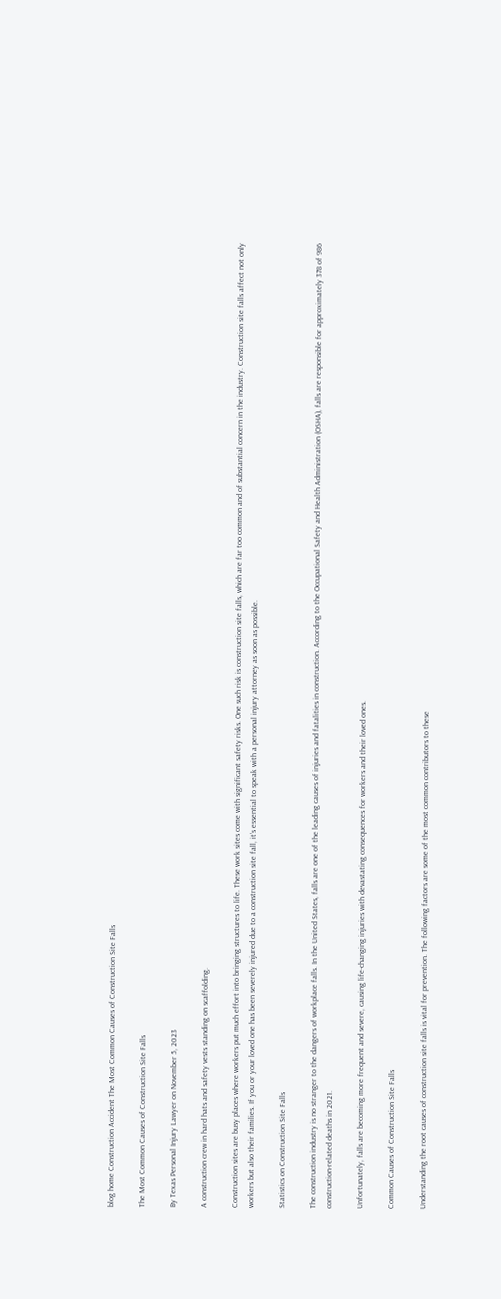blog home Construction Accident The Most Common Causes of Construction Site Falls

The Most Common Causes of Construction Site Falls

By Texas Personal Injury Lawyer on November 5, 2023

A construction crew in hard hats and safety vests standing on scaffolding.

Construction sites are busy places where workers put much effort into bringing structures to life. These work sites come with significant safety risks. One such risk is construction site falls, which are far too common and of substantial concern in the industry. Construction site falls affect not only workers but also their families. If you or your loved one has been severely injured due to a construction site fall, it’s essential to speak with a personal injury attorney as soon as possible.

Statistics on Construction Site Falls

The construction industry is no stranger to the dangers of workplace falls. In the United States, falls are one of the leading causes of injuries and fatalities in construction. According to the Occupational Safety and Health Administration (OSHA), falls are responsible for approximately 378 of 986 construction-related deaths in 2021.

Unfortunately, falls are becoming more frequent and severe, causing life-changing injuries with devastating consequences for workers and their loved ones.

Common Causes of Construction Site Falls

Understanding the root causes of construction site falls is vital for prevention. The following factors are some of the most common contributors to these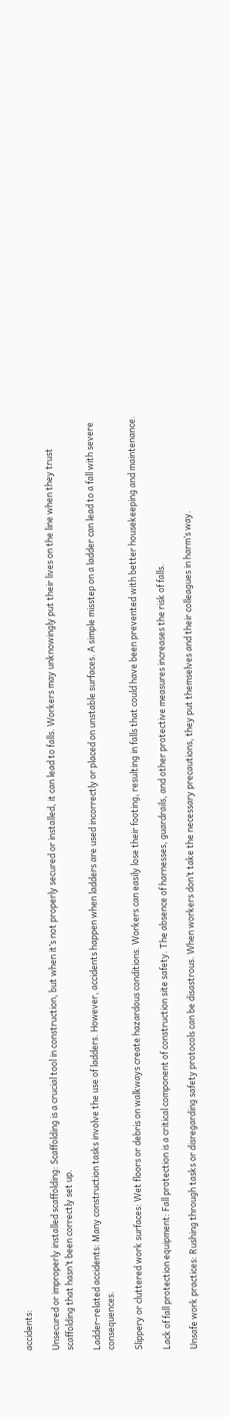accidents:

Unsecured or improperly installed scaffolding: Scaffolding is a crucial tool in construction, but when it’s not properly secured or installed, it can lead to falls. Workers may unknowingly put their lives on the line when they trust scaffolding that hasn’t been correctly set up.

Ladder-related accidents: Many construction tasks involve the use of ladders. However, accidents happen when ladders are used incorrectly or placed on unstable surfaces. A simple misstep on a ladder can lead to a fall with severe consequences.

Slippery or cluttered work surfaces: Wet floors or debris on walkways create hazardous conditions. Workers can easily lose their footing, resulting in falls that could have been prevented with better housekeeping and maintenance.

Lack of fall protection equipment: Fall protection is a critical component of construction site safety. The absence of harnesses, guardrails, and other protective measures increases the risk of falls.

Unsafe work practices: Rushing through tasks or disregarding safety protocols can be disastrous. When workers don’t take the necessary precautions, they put themselves and their colleagues in harm’s way.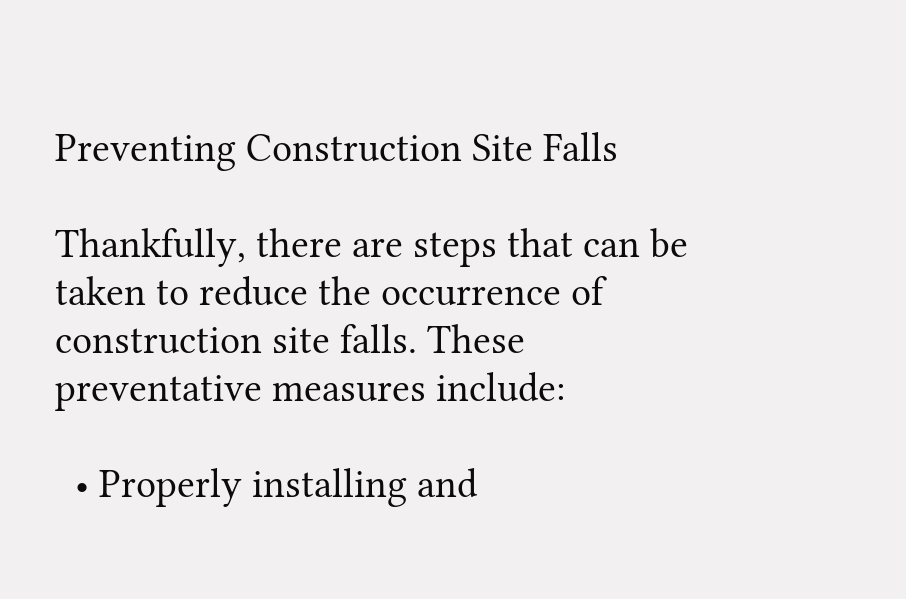Preventing Construction Site Falls

Thankfully, there are steps that can be taken to reduce the occurrence of construction site falls. These preventative measures include:

  • Properly installing and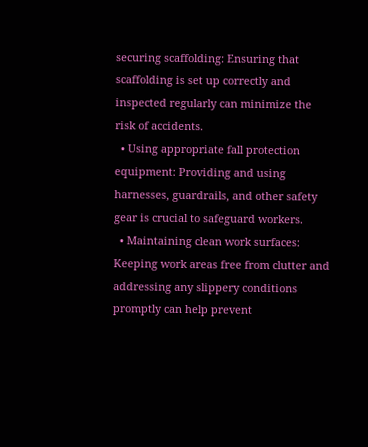securing scaffolding: Ensuring that scaffolding is set up correctly and inspected regularly can minimize the risk of accidents.
  • Using appropriate fall protection equipment: Providing and using harnesses, guardrails, and other safety gear is crucial to safeguard workers.
  • Maintaining clean work surfaces: Keeping work areas free from clutter and addressing any slippery conditions promptly can help prevent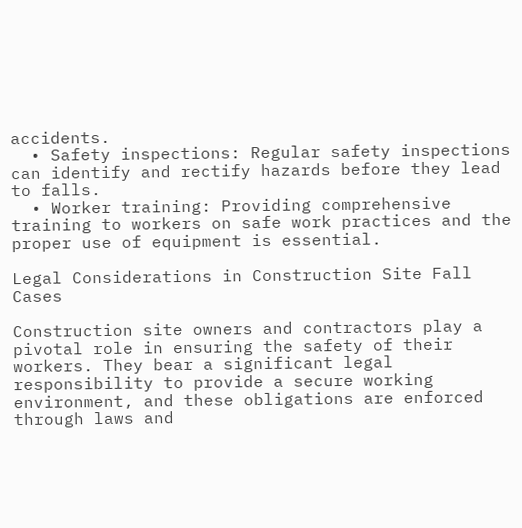accidents.
  • Safety inspections: Regular safety inspections can identify and rectify hazards before they lead to falls.
  • Worker training: Providing comprehensive training to workers on safe work practices and the proper use of equipment is essential.

Legal Considerations in Construction Site Fall Cases

Construction site owners and contractors play a pivotal role in ensuring the safety of their workers. They bear a significant legal responsibility to provide a secure working environment, and these obligations are enforced through laws and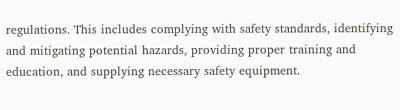regulations. This includes complying with safety standards, identifying and mitigating potential hazards, providing proper training and education, and supplying necessary safety equipment.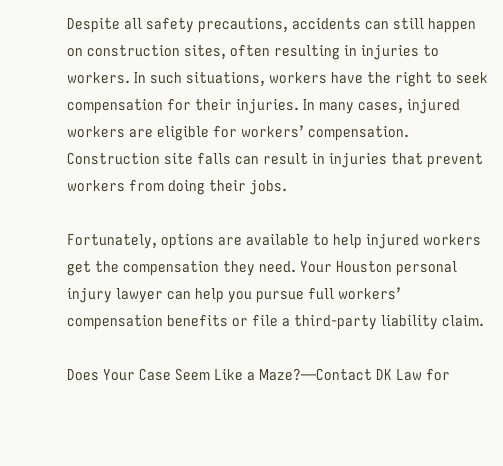Despite all safety precautions, accidents can still happen on construction sites, often resulting in injuries to workers. In such situations, workers have the right to seek compensation for their injuries. In many cases, injured workers are eligible for workers’ compensation. Construction site falls can result in injuries that prevent workers from doing their jobs.

Fortunately, options are available to help injured workers get the compensation they need. Your Houston personal injury lawyer can help you pursue full workers’ compensation benefits or file a third-party liability claim.

Does Your Case Seem Like a Maze?—Contact DK Law for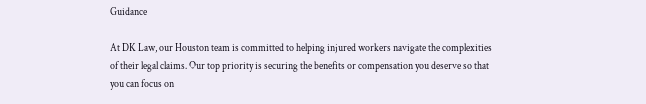Guidance

At DK Law, our Houston team is committed to helping injured workers navigate the complexities of their legal claims. Our top priority is securing the benefits or compensation you deserve so that you can focus on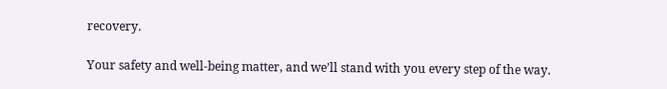recovery.

Your safety and well-being matter, and we’ll stand with you every step of the way.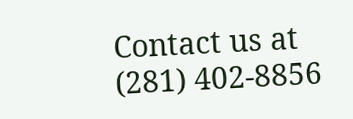Contact us at (281) 402-8856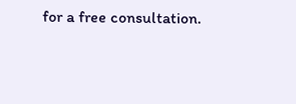for a free consultation.